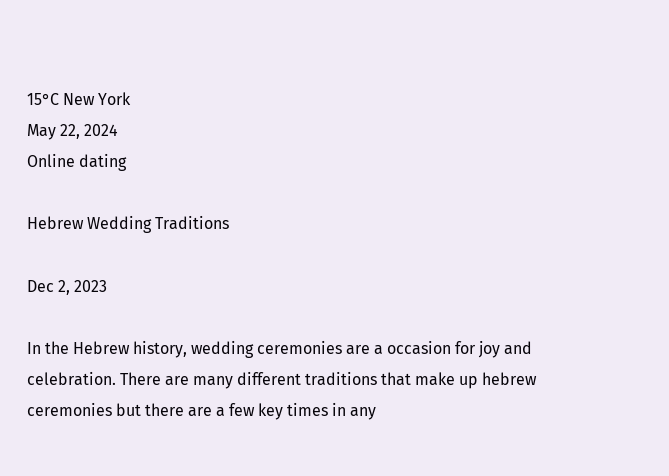15°C New York
May 22, 2024
Online dating

Hebrew Wedding Traditions

Dec 2, 2023

In the Hebrew history, wedding ceremonies are a occasion for joy and celebration. There are many different traditions that make up hebrew ceremonies but there are a few key times in any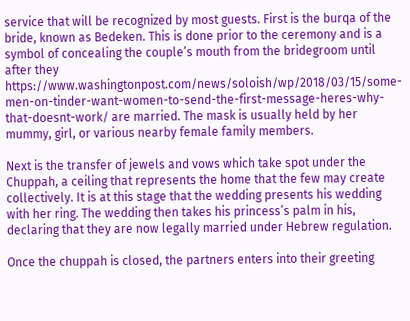service that will be recognized by most guests. First is the burqa of the bride, known as Bedeken. This is done prior to the ceremony and is a symbol of concealing the couple’s mouth from the bridegroom until after they https://www.washingtonpost.com/news/soloish/wp/2018/03/15/some-men-on-tinder-want-women-to-send-the-first-message-heres-why-that-doesnt-work/ are married. The mask is usually held by her mummy, girl, or various nearby female family members.

Next is the transfer of jewels and vows which take spot under the Chuppah, a ceiling that represents the home that the few may create collectively. It is at this stage that the wedding presents his wedding with her ring. The wedding then takes his princess’s palm in his, declaring that they are now legally married under Hebrew regulation.

Once the chuppah is closed, the partners enters into their greeting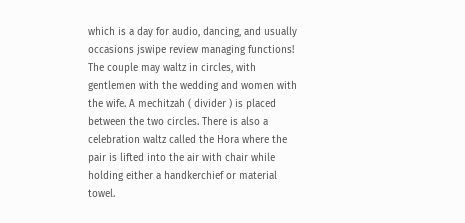which is a day for audio, dancing, and usually occasions jswipe review managing functions! The couple may waltz in circles, with gentlemen with the wedding and women with the wife. A mechitzah ( divider ) is placed between the two circles. There is also a celebration waltz called the Hora where the pair is lifted into the air with chair while holding either a handkerchief or material towel.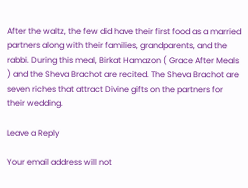After the waltz, the few did have their first food as a married partners along with their families, grandparents, and the rabbi. During this meal, Birkat Hamazon ( Grace After Meals ) and the Sheva Brachot are recited. The Sheva Brachot are seven riches that attract Divine gifts on the partners for their wedding.

Leave a Reply

Your email address will not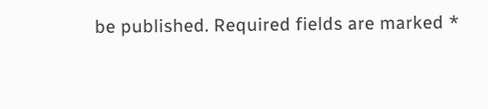be published. Required fields are marked *